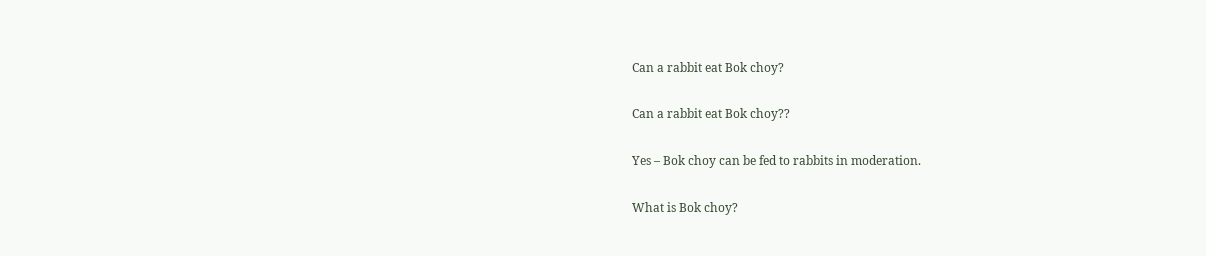Can a rabbit eat Bok choy?

Can a rabbit eat Bok choy??

Yes – Bok choy can be fed to rabbits in moderation.

What is Bok choy?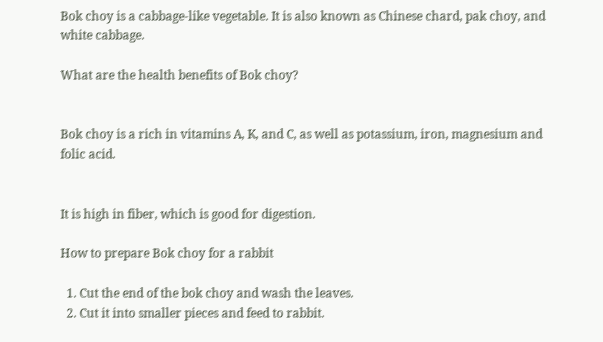Bok choy is a cabbage-like vegetable. It is also known as Chinese chard, pak choy, and white cabbage.

What are the health benefits of Bok choy?


Bok choy is a rich in vitamins A, K, and C, as well as potassium, iron, magnesium and folic acid.


It is high in fiber, which is good for digestion.

How to prepare Bok choy for a rabbit

  1. Cut the end of the bok choy and wash the leaves.
  2. Cut it into smaller pieces and feed to rabbit.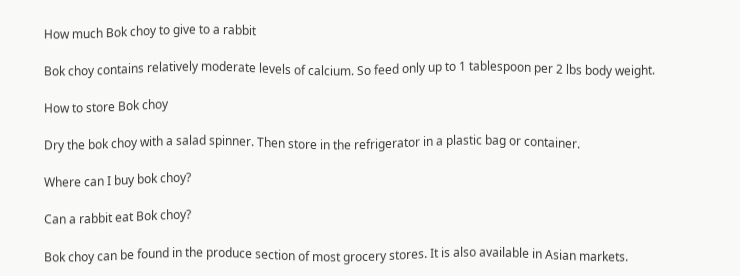How much Bok choy to give to a rabbit

Bok choy contains relatively moderate levels of calcium. So feed only up to 1 tablespoon per 2 lbs body weight.

How to store Bok choy

Dry the bok choy with a salad spinner. Then store in the refrigerator in a plastic bag or container.

Where can I buy bok choy?

Can a rabbit eat Bok choy?

Bok choy can be found in the produce section of most grocery stores. It is also available in Asian markets.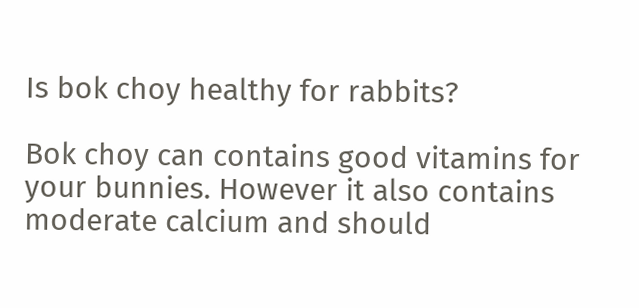Is bok choy healthy for rabbits?

Bok choy can contains good vitamins for your bunnies. However it also contains moderate calcium and should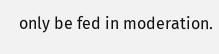only be fed in moderation.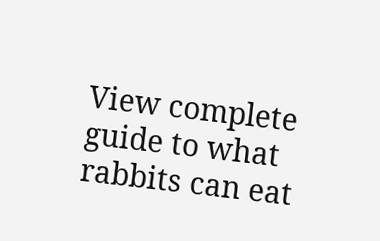View complete guide to what rabbits can eat